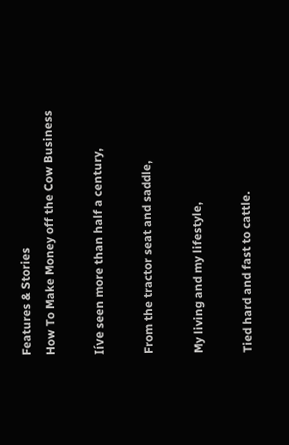Features & Stories
How To Make Money off the Cow Business

Iíve seen more than half a century,

From the tractor seat and saddle,

My living and my lifestyle,

Tied hard and fast to cattle.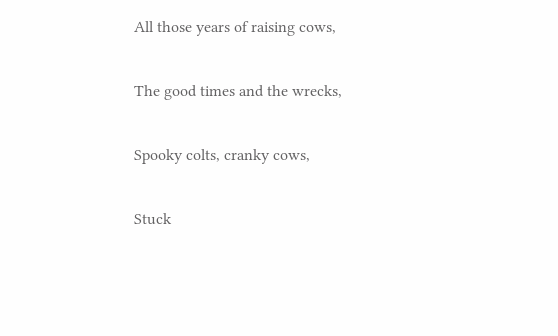All those years of raising cows,

The good times and the wrecks,

Spooky colts, cranky cows,

Stuck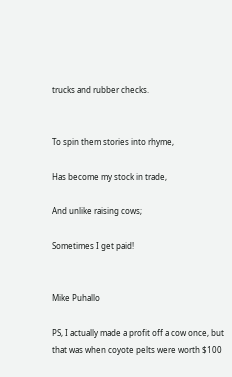trucks and rubber checks.


To spin them stories into rhyme,

Has become my stock in trade,

And unlike raising cows;

Sometimes I get paid!


Mike Puhallo

PS, I actually made a profit off a cow once, but that was when coyote pelts were worth $100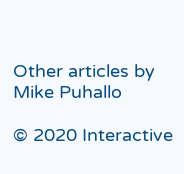Other articles by Mike Puhallo

© 2020 Interactive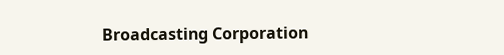Broadcasting Corporation